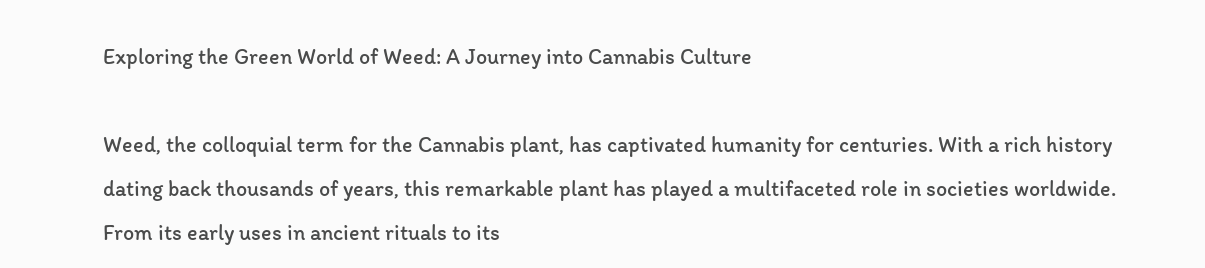Exploring the Green World of Weed: A Journey into Cannabis Culture

Weed, the colloquial term for the Cannabis plant, has captivated humanity for centuries. With a rich history dating back thousands of years, this remarkable plant has played a multifaceted role in societies worldwide. From its early uses in ancient rituals to its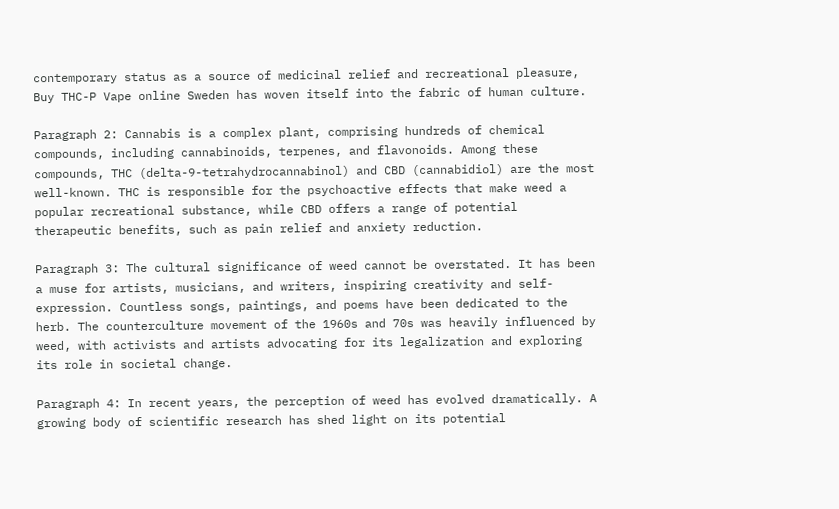contemporary status as a source of medicinal relief and recreational pleasure, Buy THC-P Vape online Sweden has woven itself into the fabric of human culture.

Paragraph 2: Cannabis is a complex plant, comprising hundreds of chemical compounds, including cannabinoids, terpenes, and flavonoids. Among these compounds, THC (delta-9-tetrahydrocannabinol) and CBD (cannabidiol) are the most well-known. THC is responsible for the psychoactive effects that make weed a popular recreational substance, while CBD offers a range of potential therapeutic benefits, such as pain relief and anxiety reduction.

Paragraph 3: The cultural significance of weed cannot be overstated. It has been a muse for artists, musicians, and writers, inspiring creativity and self-expression. Countless songs, paintings, and poems have been dedicated to the herb. The counterculture movement of the 1960s and 70s was heavily influenced by weed, with activists and artists advocating for its legalization and exploring its role in societal change.

Paragraph 4: In recent years, the perception of weed has evolved dramatically. A growing body of scientific research has shed light on its potential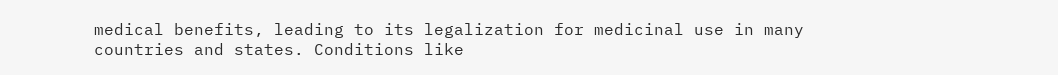medical benefits, leading to its legalization for medicinal use in many countries and states. Conditions like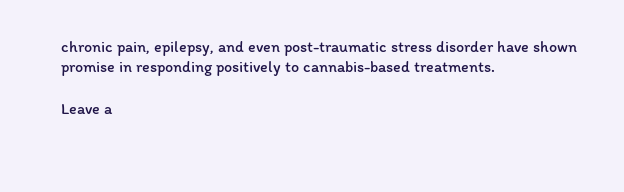chronic pain, epilepsy, and even post-traumatic stress disorder have shown promise in responding positively to cannabis-based treatments.

Leave a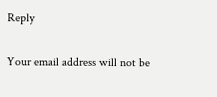Reply

Your email address will not be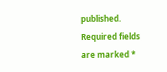published. Required fields are marked *